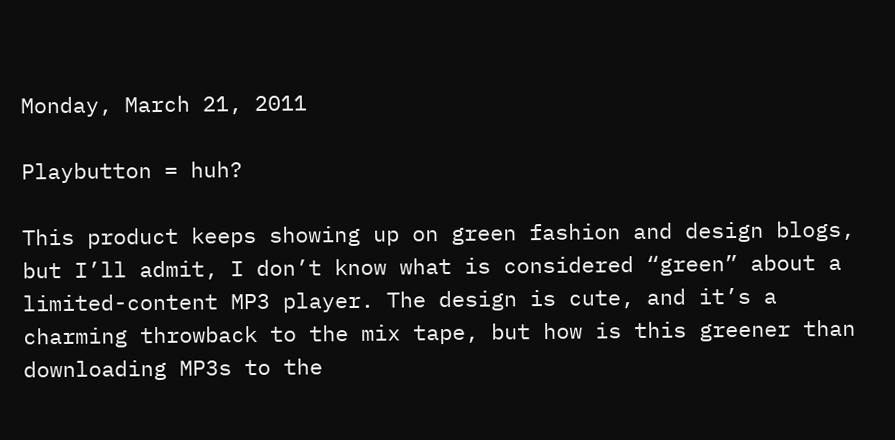Monday, March 21, 2011

Playbutton = huh?

This product keeps showing up on green fashion and design blogs, but I’ll admit, I don’t know what is considered “green” about a limited-content MP3 player. The design is cute, and it’s a charming throwback to the mix tape, but how is this greener than downloading MP3s to the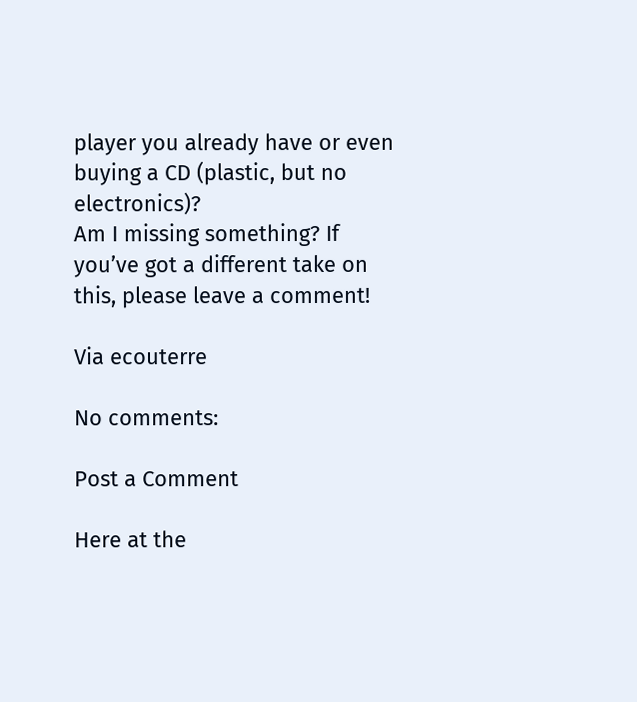player you already have or even buying a CD (plastic, but no electronics)?
Am I missing something? If you’ve got a different take on this, please leave a comment!

Via ecouterre

No comments:

Post a Comment

Here at the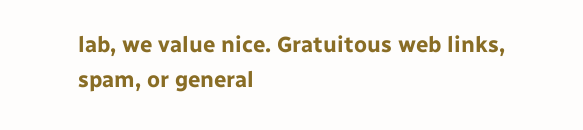lab, we value nice. Gratuitous web links, spam, or general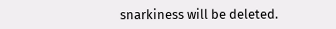snarkiness will be deleted.